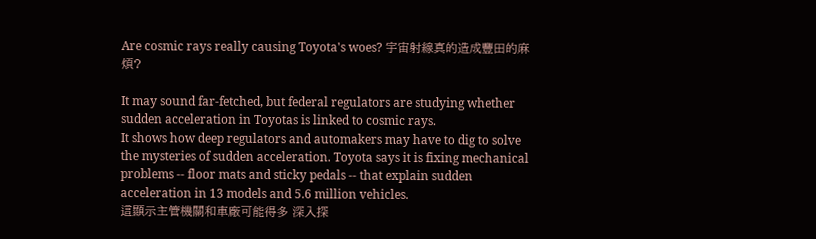Are cosmic rays really causing Toyota's woes? 宇宙射線真的造成豐田的麻煩?

It may sound far-fetched, but federal regulators are studying whether sudden acceleration in Toyotas is linked to cosmic rays.
It shows how deep regulators and automakers may have to dig to solve the mysteries of sudden acceleration. Toyota says it is fixing mechanical problems -- floor mats and sticky pedals -- that explain sudden acceleration in 13 models and 5.6 million vehicles.
這顯示主管機關和車廠可能得多 深入探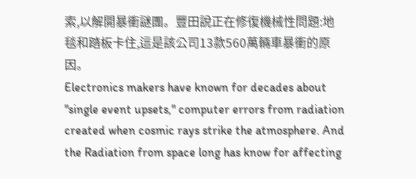索,以解開暴衝謎團。豐田說正在修復機械性問題:地毯和踏板卡住,這是該公司13款560萬輛車暴衝的原因。
Electronics makers have known for decades about "single event upsets," computer errors from radiation created when cosmic rays strike the atmosphere. And the Radiation from space long has know for affecting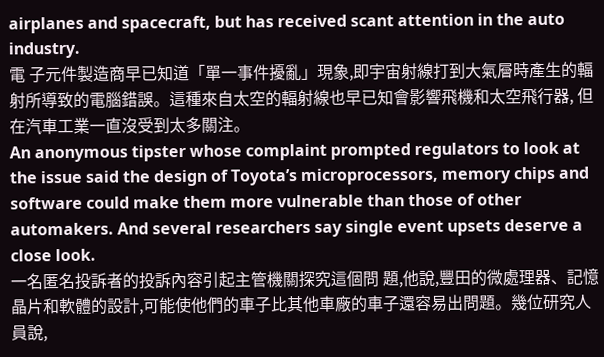airplanes and spacecraft, but has received scant attention in the auto industry.
電 子元件製造商早已知道「單一事件擾亂」現象,即宇宙射線打到大氣層時產生的輻射所導致的電腦錯誤。這種來自太空的輻射線也早已知會影響飛機和太空飛行器, 但在汽車工業一直沒受到太多關注。
An anonymous tipster whose complaint prompted regulators to look at the issue said the design of Toyota’s microprocessors, memory chips and software could make them more vulnerable than those of other automakers. And several researchers say single event upsets deserve a close look.
一名匿名投訴者的投訴內容引起主管機關探究這個問 題,他說,豐田的微處理器、記憶晶片和軟體的設計,可能使他們的車子比其他車廠的車子還容易出問題。幾位研究人員說,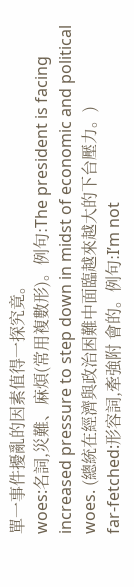單一事件擾亂的因素值得一探究竟。
woes:名詞,災難、麻煩(常用複數形)。例句:The president is facing increased pressure to step down in midst of economic and political woes. (總統在經濟與政治困難中面臨越來越大的下台壓力。)
far-fetched:形容詞,牽強附 會的。例句:I’m not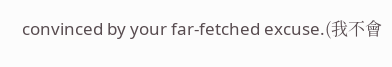convinced by your far-fetched excuse.(我不會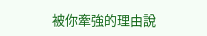被你牽強的理由說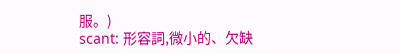服。)
scant: 形容詞,微小的、欠缺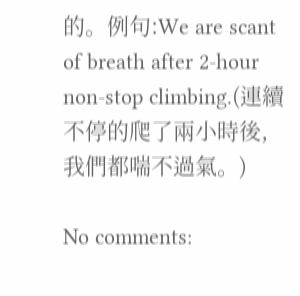的。例句:We are scant of breath after 2-hour non-stop climbing.(連續不停的爬了兩小時後,我們都喘不過氣。)

No comments: